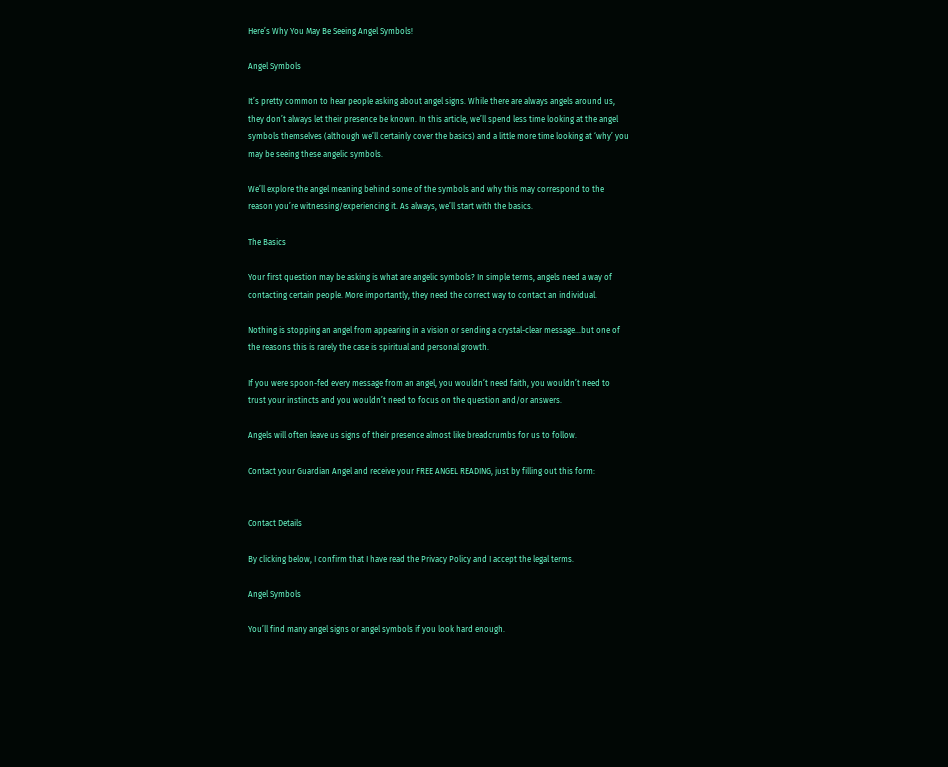Here’s Why You May Be Seeing Angel Symbols!

Angel Symbols

It’s pretty common to hear people asking about angel signs. While there are always angels around us, they don’t always let their presence be known. In this article, we’ll spend less time looking at the angel symbols themselves (although we’ll certainly cover the basics) and a little more time looking at ‘why’ you may be seeing these angelic symbols.

We’ll explore the angel meaning behind some of the symbols and why this may correspond to the reason you’re witnessing/experiencing it. As always, we’ll start with the basics.

The Basics

Your first question may be asking is what are angelic symbols? In simple terms, angels need a way of contacting certain people. More importantly, they need the correct way to contact an individual.

Nothing is stopping an angel from appearing in a vision or sending a crystal-clear message…but one of the reasons this is rarely the case is spiritual and personal growth.

If you were spoon-fed every message from an angel, you wouldn’t need faith, you wouldn’t need to trust your instincts and you wouldn’t need to focus on the question and/or answers.

Angels will often leave us signs of their presence almost like breadcrumbs for us to follow.

Contact your Guardian Angel and receive your FREE ANGEL READING, just by filling out this form:


Contact Details

By clicking below, I confirm that I have read the Privacy Policy and I accept the legal terms.

Angel Symbols

You’ll find many angel signs or angel symbols if you look hard enough.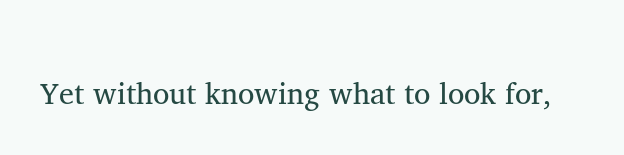Yet without knowing what to look for,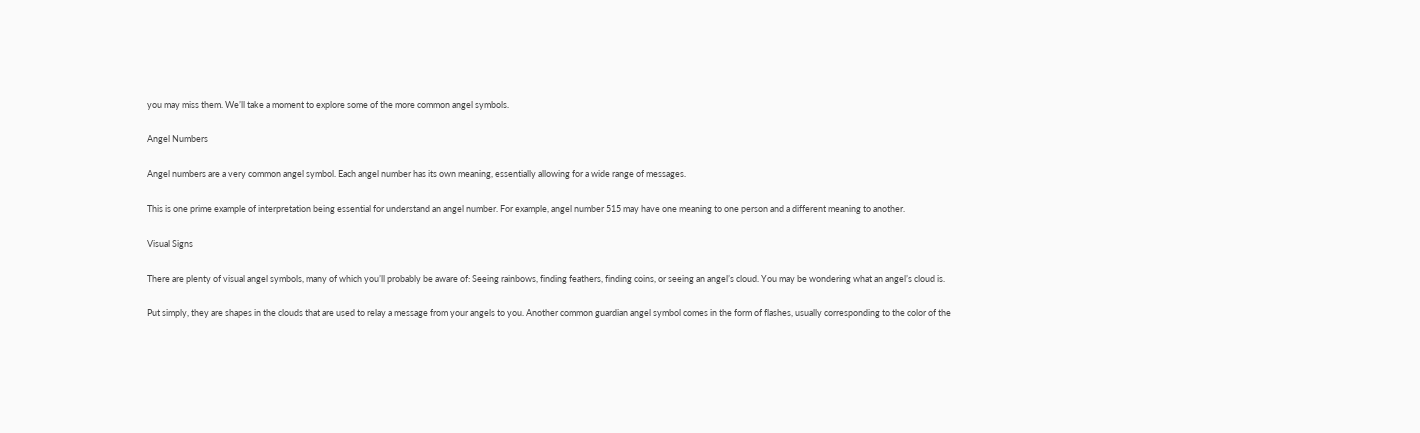you may miss them. We’ll take a moment to explore some of the more common angel symbols.

Angel Numbers

Angel numbers are a very common angel symbol. Each angel number has its own meaning, essentially allowing for a wide range of messages.

This is one prime example of interpretation being essential for understand an angel number. For example, angel number 515 may have one meaning to one person and a different meaning to another.

Visual Signs

There are plenty of visual angel symbols, many of which you’ll probably be aware of: Seeing rainbows, finding feathers, finding coins, or seeing an angel’s cloud. You may be wondering what an angel’s cloud is.

Put simply, they are shapes in the clouds that are used to relay a message from your angels to you. Another common guardian angel symbol comes in the form of flashes, usually corresponding to the color of the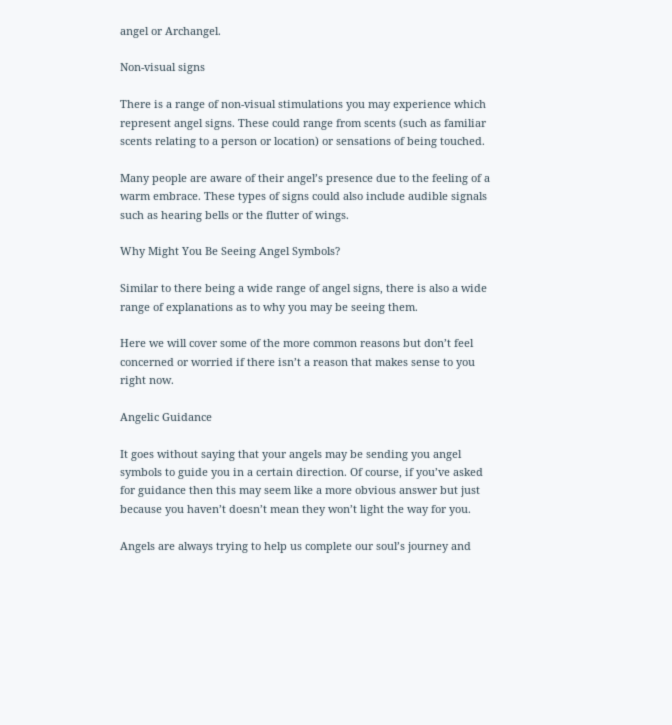angel or Archangel.

Non-visual signs

There is a range of non-visual stimulations you may experience which represent angel signs. These could range from scents (such as familiar scents relating to a person or location) or sensations of being touched.

Many people are aware of their angel’s presence due to the feeling of a warm embrace. These types of signs could also include audible signals such as hearing bells or the flutter of wings.

Why Might You Be Seeing Angel Symbols?

Similar to there being a wide range of angel signs, there is also a wide range of explanations as to why you may be seeing them.

Here we will cover some of the more common reasons but don’t feel concerned or worried if there isn’t a reason that makes sense to you right now.

Angelic Guidance

It goes without saying that your angels may be sending you angel symbols to guide you in a certain direction. Of course, if you’ve asked for guidance then this may seem like a more obvious answer but just because you haven’t doesn’t mean they won’t light the way for you.

Angels are always trying to help us complete our soul’s journey and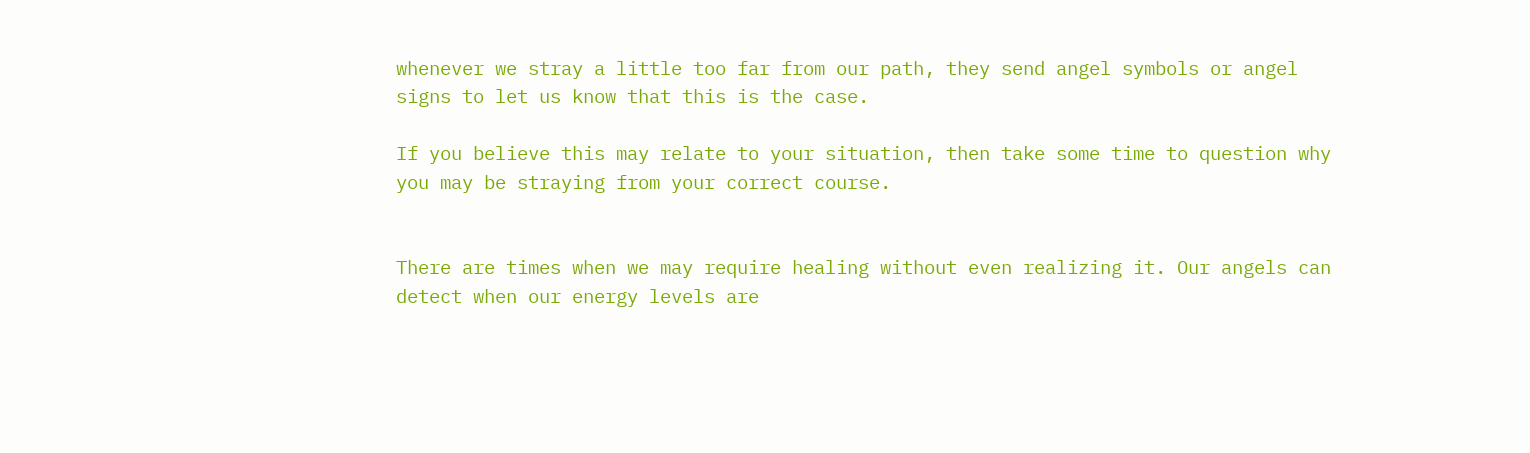whenever we stray a little too far from our path, they send angel symbols or angel signs to let us know that this is the case.

If you believe this may relate to your situation, then take some time to question why you may be straying from your correct course.


There are times when we may require healing without even realizing it. Our angels can detect when our energy levels are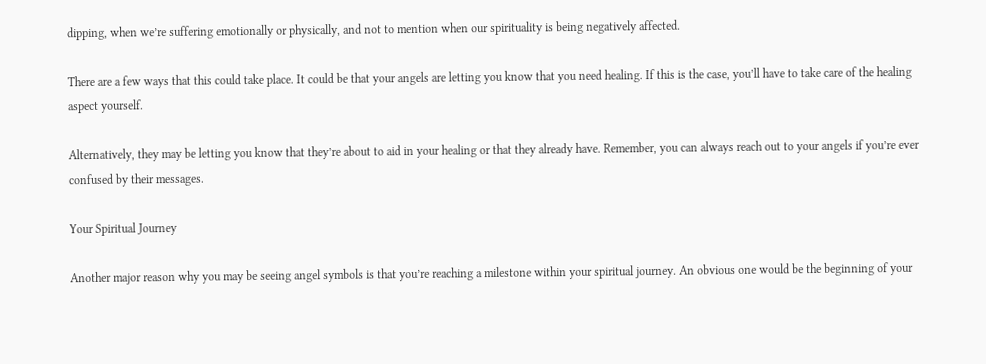dipping, when we’re suffering emotionally or physically, and not to mention when our spirituality is being negatively affected.

There are a few ways that this could take place. It could be that your angels are letting you know that you need healing. If this is the case, you’ll have to take care of the healing aspect yourself.

Alternatively, they may be letting you know that they’re about to aid in your healing or that they already have. Remember, you can always reach out to your angels if you’re ever confused by their messages.

Your Spiritual Journey

Another major reason why you may be seeing angel symbols is that you’re reaching a milestone within your spiritual journey. An obvious one would be the beginning of your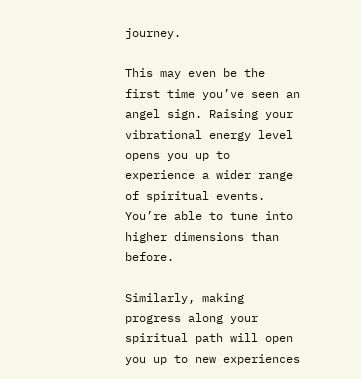journey.

This may even be the first time you’ve seen an angel sign. Raising your vibrational energy level opens you up to experience a wider range of spiritual events. You’re able to tune into higher dimensions than before.

Similarly, making progress along your spiritual path will open you up to new experiences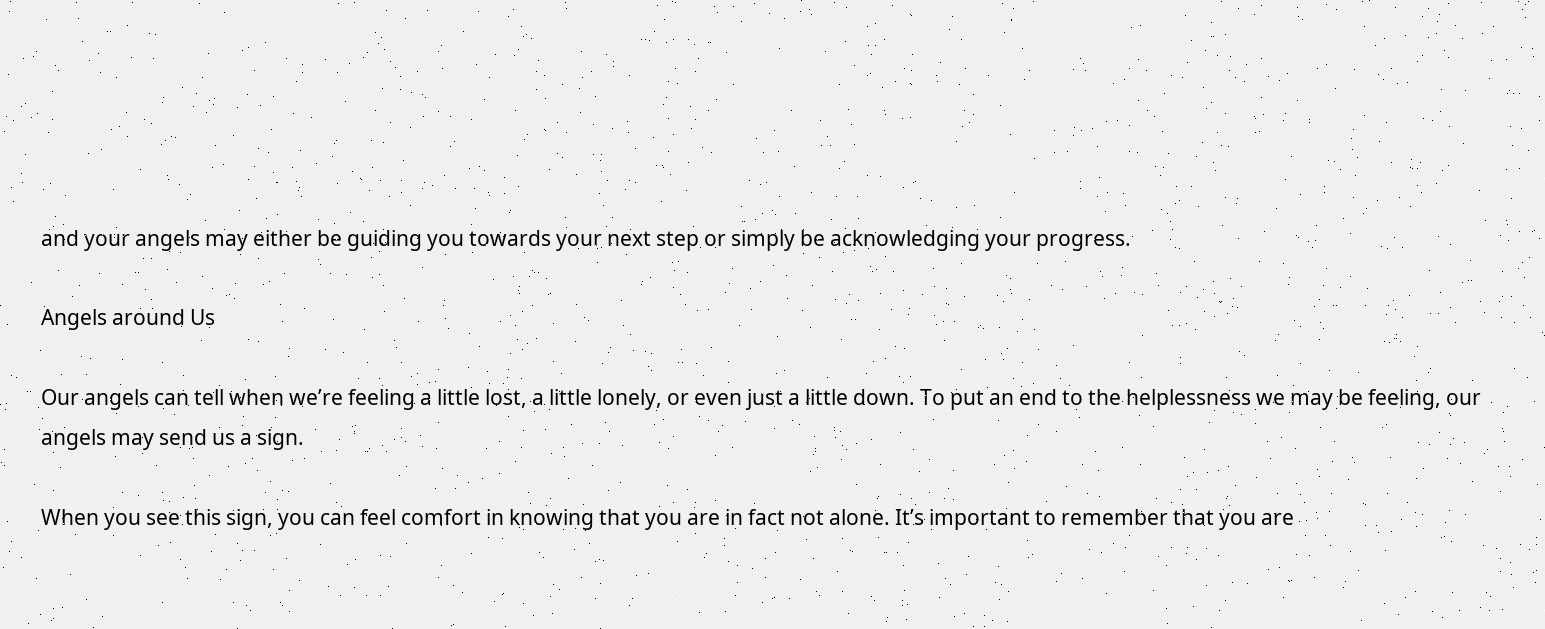and your angels may either be guiding you towards your next step or simply be acknowledging your progress.

Angels around Us

Our angels can tell when we’re feeling a little lost, a little lonely, or even just a little down. To put an end to the helplessness we may be feeling, our angels may send us a sign.

When you see this sign, you can feel comfort in knowing that you are in fact not alone. It’s important to remember that you are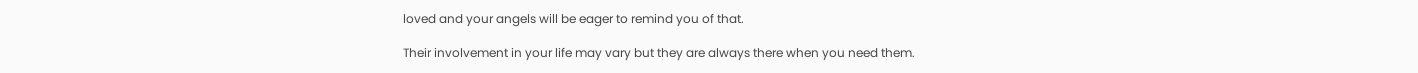loved and your angels will be eager to remind you of that.

Their involvement in your life may vary but they are always there when you need them.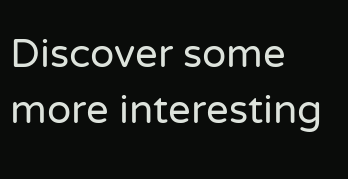Discover some more interesting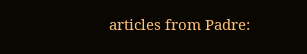articles from Padre: